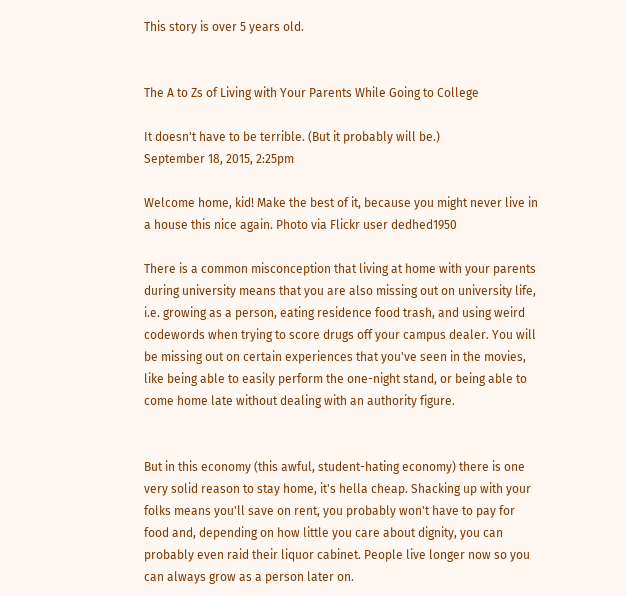This story is over 5 years old.


The A to Zs of Living with Your Parents While Going to College

It doesn't have to be terrible. (But it probably will be.)
September 18, 2015, 2:25pm

Welcome home, kid! Make the best of it, because you might never live in a house this nice again. Photo via Flickr user dedhed1950

There is a common misconception that living at home with your parents during university means that you are also missing out on university life, i.e. growing as a person, eating residence food trash, and using weird codewords when trying to score drugs off your campus dealer. You will be missing out on certain experiences that you've seen in the movies, like being able to easily perform the one-night stand, or being able to come home late without dealing with an authority figure.


But in this economy (this awful, student-hating economy) there is one very solid reason to stay home, it's hella cheap. Shacking up with your folks means you'll save on rent, you probably won't have to pay for food and, depending on how little you care about dignity, you can probably even raid their liquor cabinet. People live longer now so you can always grow as a person later on.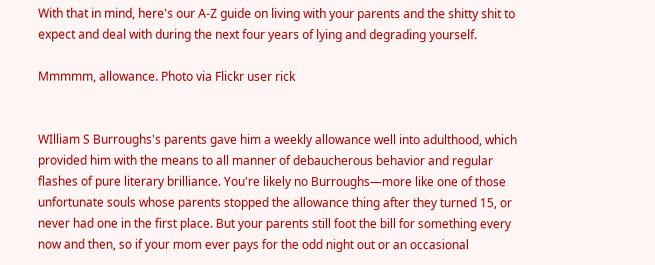With that in mind, here's our A-Z guide on living with your parents and the shitty shit to expect and deal with during the next four years of lying and degrading yourself.

Mmmmm, allowance. Photo via Flickr user rick


WIlliam S Burroughs's parents gave him a weekly allowance well into adulthood, which provided him with the means to all manner of debaucherous behavior and regular flashes of pure literary brilliance. You're likely no Burroughs—more like one of those unfortunate souls whose parents stopped the allowance thing after they turned 15, or never had one in the first place. But your parents still foot the bill for something every now and then, so if your mom ever pays for the odd night out or an occasional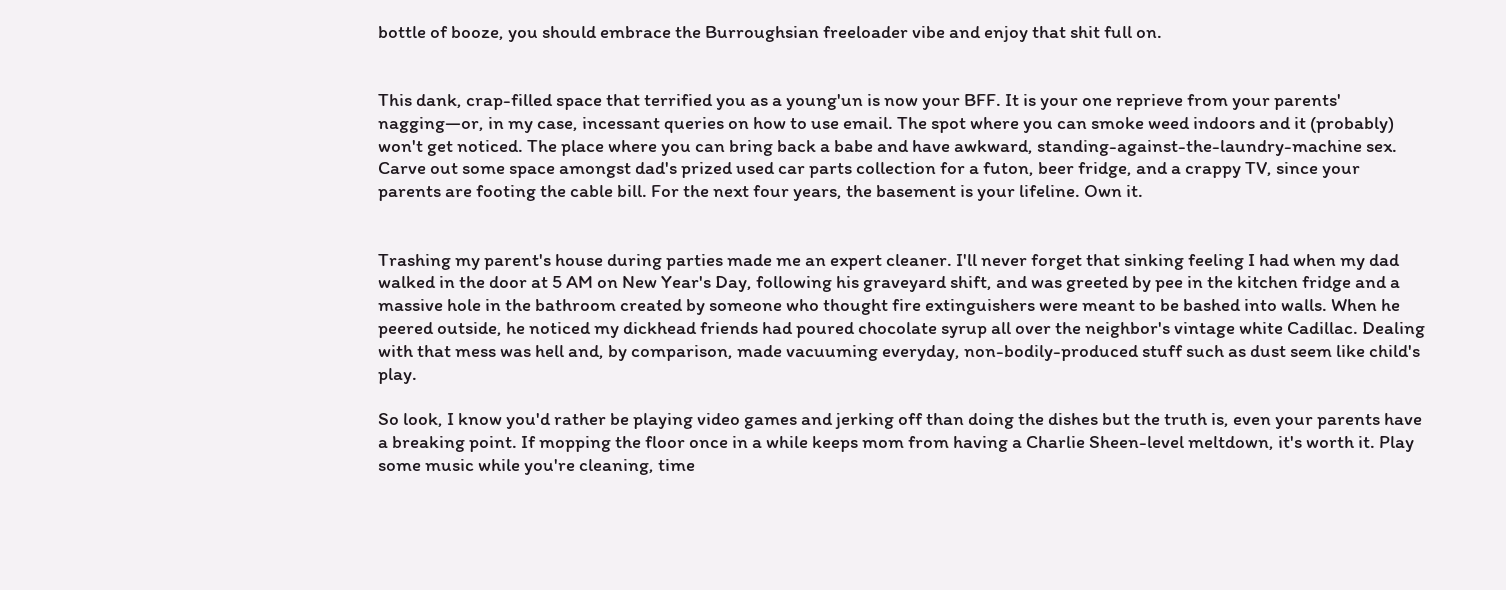bottle of booze, you should embrace the Burroughsian freeloader vibe and enjoy that shit full on.


This dank, crap-filled space that terrified you as a young'un is now your BFF. It is your one reprieve from your parents' nagging—or, in my case, incessant queries on how to use email. The spot where you can smoke weed indoors and it (probably) won't get noticed. The place where you can bring back a babe and have awkward, standing-against-the-laundry-machine sex. Carve out some space amongst dad's prized used car parts collection for a futon, beer fridge, and a crappy TV, since your parents are footing the cable bill. For the next four years, the basement is your lifeline. Own it.


Trashing my parent's house during parties made me an expert cleaner. I'll never forget that sinking feeling I had when my dad walked in the door at 5 AM on New Year's Day, following his graveyard shift, and was greeted by pee in the kitchen fridge and a massive hole in the bathroom created by someone who thought fire extinguishers were meant to be bashed into walls. When he peered outside, he noticed my dickhead friends had poured chocolate syrup all over the neighbor's vintage white Cadillac. Dealing with that mess was hell and, by comparison, made vacuuming everyday, non-bodily-produced stuff such as dust seem like child's play.

So look, I know you'd rather be playing video games and jerking off than doing the dishes but the truth is, even your parents have a breaking point. If mopping the floor once in a while keeps mom from having a Charlie Sheen-level meltdown, it's worth it. Play some music while you're cleaning, time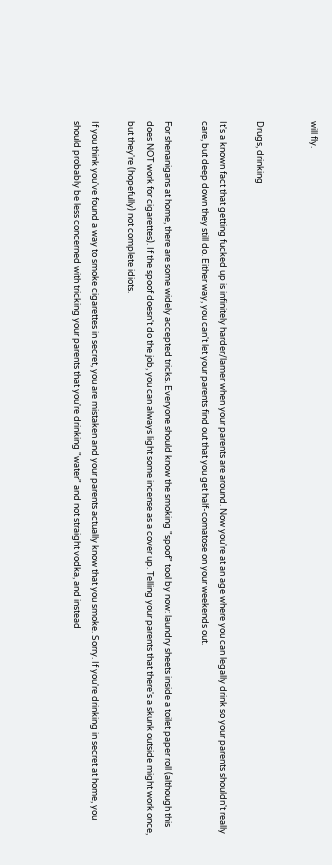will fly.


Drugs, drinking

It's a known fact that getting fucked up is infinitely harder/lamer when your parents are around. Now you're at an age where you can legally drink so your parents shouldn't really care, but deep down they still do. Either way, you can't let your parents find out that you get half-comatose on your weekends out.

For shenanigans at home, there are some widely accepted tricks. Everyone should know the smoking "spoof" tool by now: laundry sheets inside a toilet paper roll (although this does NOT work for cigarettes). If the spoof doesn't do the job, you can always light some incense as a cover up. Telling your parents that there's a skunk outside might work once, but they're (hopefully) not complete idiots.

If you think you've found a way to smoke cigarettes in secret, you are mistaken and your parents actually know that you smoke. Sorry. If you're drinking in secret at home, you should probably be less concerned with tricking your parents that you're drinking "water" and not straight vodka, and instead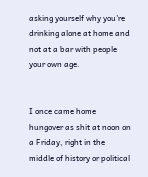asking yourself why you're drinking alone at home and not at a bar with people your own age.


I once came home hungover as shit at noon on a Friday, right in the middle of history or political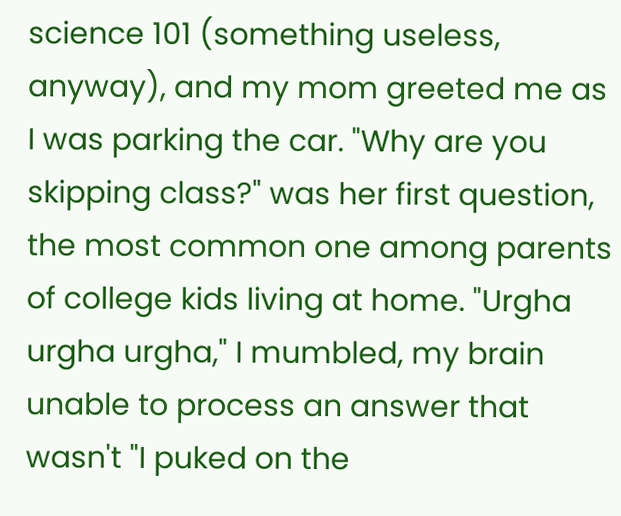science 101 (something useless, anyway), and my mom greeted me as I was parking the car. "Why are you skipping class?" was her first question, the most common one among parents of college kids living at home. "Urgha urgha urgha," I mumbled, my brain unable to process an answer that wasn't "I puked on the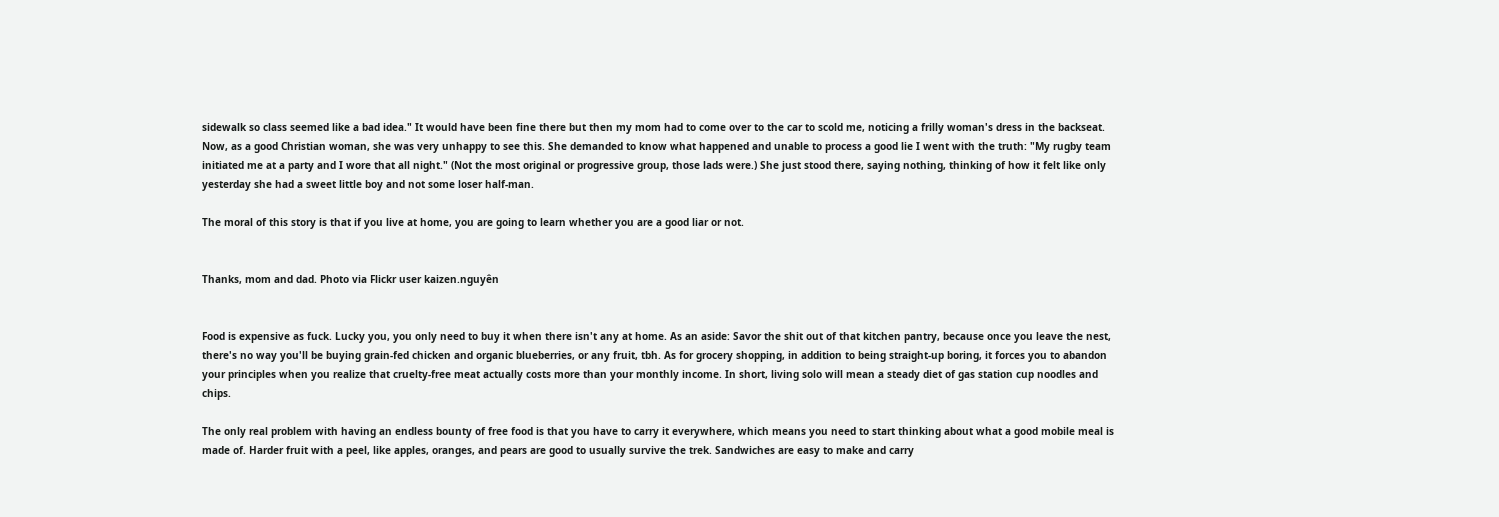sidewalk so class seemed like a bad idea." It would have been fine there but then my mom had to come over to the car to scold me, noticing a frilly woman's dress in the backseat. Now, as a good Christian woman, she was very unhappy to see this. She demanded to know what happened and unable to process a good lie I went with the truth: "My rugby team initiated me at a party and I wore that all night." (Not the most original or progressive group, those lads were.) She just stood there, saying nothing, thinking of how it felt like only yesterday she had a sweet little boy and not some loser half-man.

The moral of this story is that if you live at home, you are going to learn whether you are a good liar or not.


Thanks, mom and dad. Photo via Flickr user kaizen.nguyên


Food is expensive as fuck. Lucky you, you only need to buy it when there isn't any at home. As an aside: Savor the shit out of that kitchen pantry, because once you leave the nest, there's no way you'll be buying grain-fed chicken and organic blueberries, or any fruit, tbh. As for grocery shopping, in addition to being straight-up boring, it forces you to abandon your principles when you realize that cruelty-free meat actually costs more than your monthly income. In short, living solo will mean a steady diet of gas station cup noodles and chips.

The only real problem with having an endless bounty of free food is that you have to carry it everywhere, which means you need to start thinking about what a good mobile meal is made of. Harder fruit with a peel, like apples, oranges, and pears are good to usually survive the trek. Sandwiches are easy to make and carry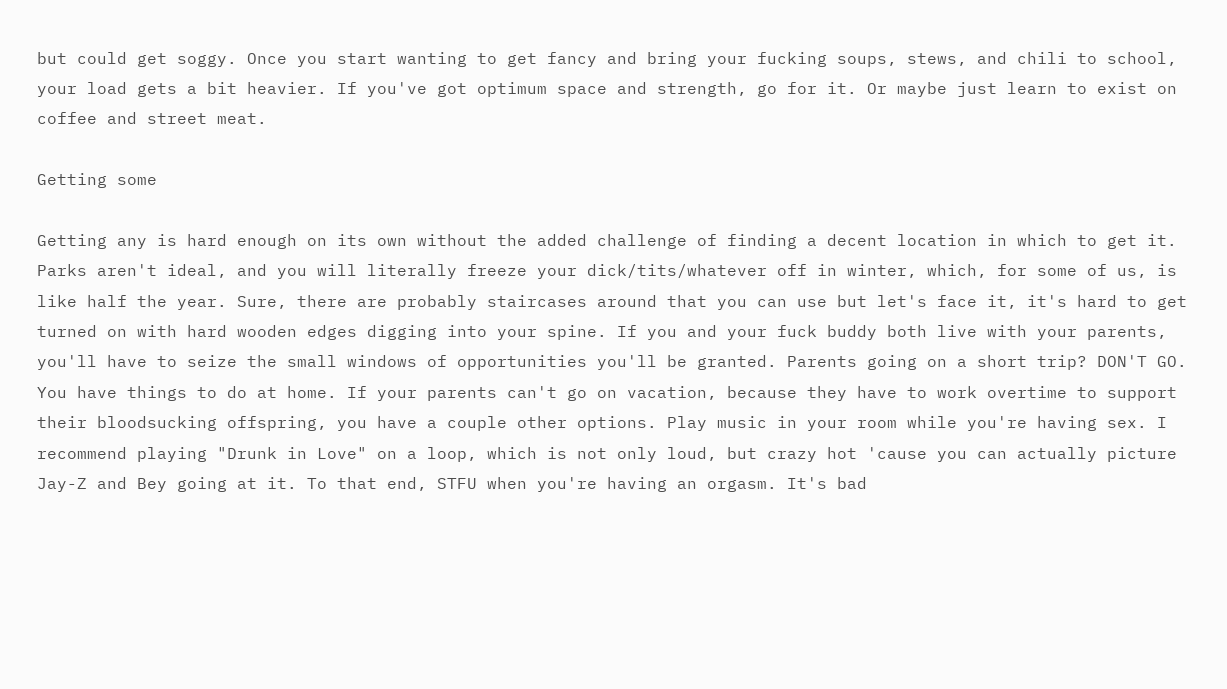but could get soggy. Once you start wanting to get fancy and bring your fucking soups, stews, and chili to school, your load gets a bit heavier. If you've got optimum space and strength, go for it. Or maybe just learn to exist on coffee and street meat.

Getting some

Getting any is hard enough on its own without the added challenge of finding a decent location in which to get it. Parks aren't ideal, and you will literally freeze your dick/tits/whatever off in winter, which, for some of us, is like half the year. Sure, there are probably staircases around that you can use but let's face it, it's hard to get turned on with hard wooden edges digging into your spine. If you and your fuck buddy both live with your parents, you'll have to seize the small windows of opportunities you'll be granted. Parents going on a short trip? DON'T GO. You have things to do at home. If your parents can't go on vacation, because they have to work overtime to support their bloodsucking offspring, you have a couple other options. Play music in your room while you're having sex. I recommend playing "Drunk in Love" on a loop, which is not only loud, but crazy hot 'cause you can actually picture Jay-Z and Bey going at it. To that end, STFU when you're having an orgasm. It's bad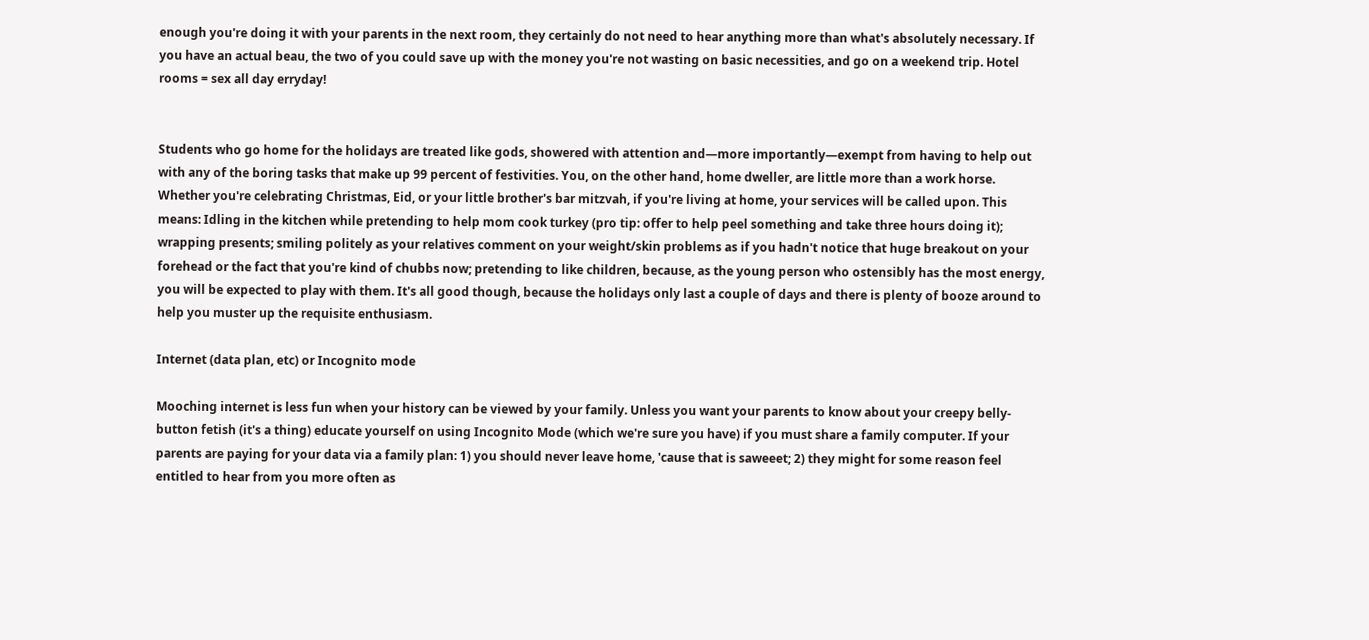enough you're doing it with your parents in the next room, they certainly do not need to hear anything more than what's absolutely necessary. If you have an actual beau, the two of you could save up with the money you're not wasting on basic necessities, and go on a weekend trip. Hotel rooms = sex all day erryday!


Students who go home for the holidays are treated like gods, showered with attention and—more importantly—exempt from having to help out with any of the boring tasks that make up 99 percent of festivities. You, on the other hand, home dweller, are little more than a work horse. Whether you're celebrating Christmas, Eid, or your little brother's bar mitzvah, if you're living at home, your services will be called upon. This means: Idling in the kitchen while pretending to help mom cook turkey (pro tip: offer to help peel something and take three hours doing it); wrapping presents; smiling politely as your relatives comment on your weight/skin problems as if you hadn't notice that huge breakout on your forehead or the fact that you're kind of chubbs now; pretending to like children, because, as the young person who ostensibly has the most energy, you will be expected to play with them. It's all good though, because the holidays only last a couple of days and there is plenty of booze around to help you muster up the requisite enthusiasm.

Internet (data plan, etc) or Incognito mode

Mooching internet is less fun when your history can be viewed by your family. Unless you want your parents to know about your creepy belly-button fetish (it's a thing) educate yourself on using Incognito Mode (which we're sure you have) if you must share a family computer. If your parents are paying for your data via a family plan: 1) you should never leave home, 'cause that is saweeet; 2) they might for some reason feel entitled to hear from you more often as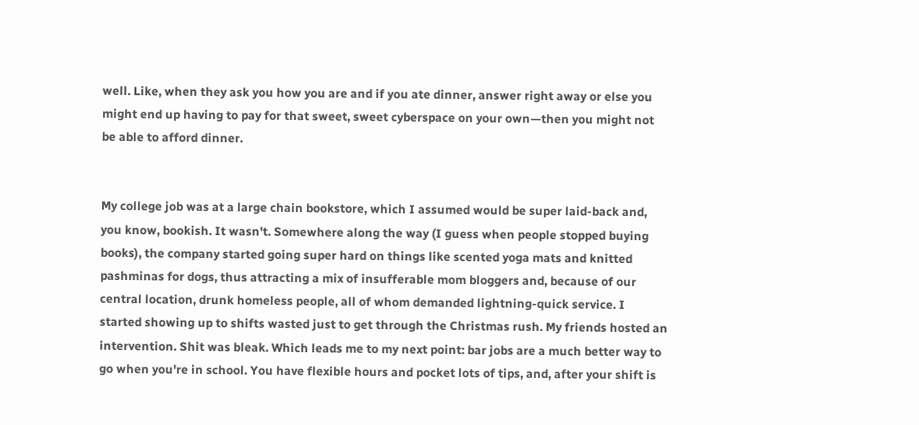well. Like, when they ask you how you are and if you ate dinner, answer right away or else you might end up having to pay for that sweet, sweet cyberspace on your own—then you might not be able to afford dinner.


My college job was at a large chain bookstore, which I assumed would be super laid-back and, you know, bookish. It wasn't. Somewhere along the way (I guess when people stopped buying books), the company started going super hard on things like scented yoga mats and knitted pashminas for dogs, thus attracting a mix of insufferable mom bloggers and, because of our central location, drunk homeless people, all of whom demanded lightning-quick service. I started showing up to shifts wasted just to get through the Christmas rush. My friends hosted an intervention. Shit was bleak. Which leads me to my next point: bar jobs are a much better way to go when you're in school. You have flexible hours and pocket lots of tips, and, after your shift is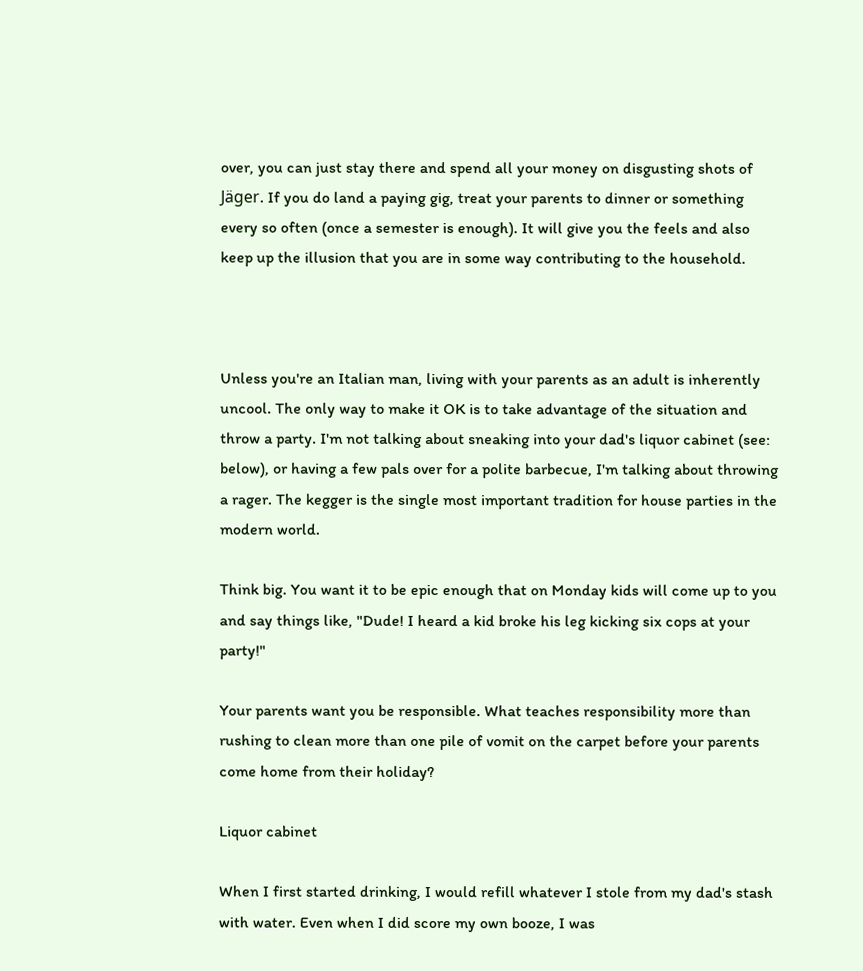over, you can just stay there and spend all your money on disgusting shots of Jäger. If you do land a paying gig, treat your parents to dinner or something every so often (once a semester is enough). It will give you the feels and also keep up the illusion that you are in some way contributing to the household.



Unless you're an Italian man, living with your parents as an adult is inherently uncool. The only way to make it OK is to take advantage of the situation and throw a party. I'm not talking about sneaking into your dad's liquor cabinet (see: below), or having a few pals over for a polite barbecue, I'm talking about throwing a rager. The kegger is the single most important tradition for house parties in the modern world.

Think big. You want it to be epic enough that on Monday kids will come up to you and say things like, "Dude! I heard a kid broke his leg kicking six cops at your party!"

Your parents want you be responsible. What teaches responsibility more than rushing to clean more than one pile of vomit on the carpet before your parents come home from their holiday?

Liquor cabinet

When I first started drinking, I would refill whatever I stole from my dad's stash with water. Even when I did score my own booze, I was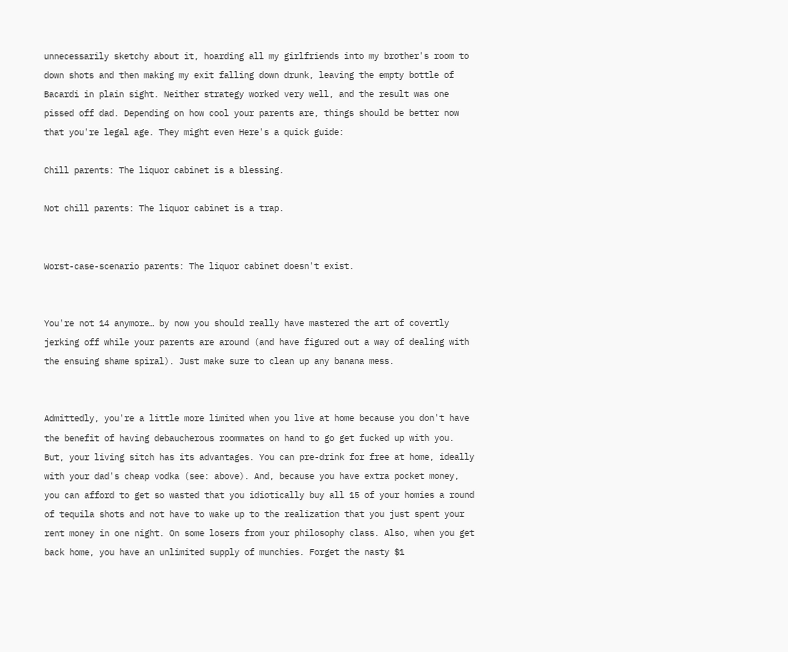unnecessarily sketchy about it, hoarding all my girlfriends into my brother's room to down shots and then making my exit falling down drunk, leaving the empty bottle of Bacardi in plain sight. Neither strategy worked very well, and the result was one pissed off dad. Depending on how cool your parents are, things should be better now that you're legal age. They might even Here's a quick guide:

Chill parents: The liquor cabinet is a blessing.

Not chill parents: The liquor cabinet is a trap.


Worst-case-scenario parents: The liquor cabinet doesn't exist.


You're not 14 anymore… by now you should really have mastered the art of covertly jerking off while your parents are around (and have figured out a way of dealing with the ensuing shame spiral). Just make sure to clean up any banana mess.


Admittedly, you're a little more limited when you live at home because you don't have the benefit of having debaucherous roommates on hand to go get fucked up with you. But, your living sitch has its advantages. You can pre-drink for free at home, ideally with your dad's cheap vodka (see: above). And, because you have extra pocket money, you can afford to get so wasted that you idiotically buy all 15 of your homies a round of tequila shots and not have to wake up to the realization that you just spent your rent money in one night. On some losers from your philosophy class. Also, when you get back home, you have an unlimited supply of munchies. Forget the nasty $1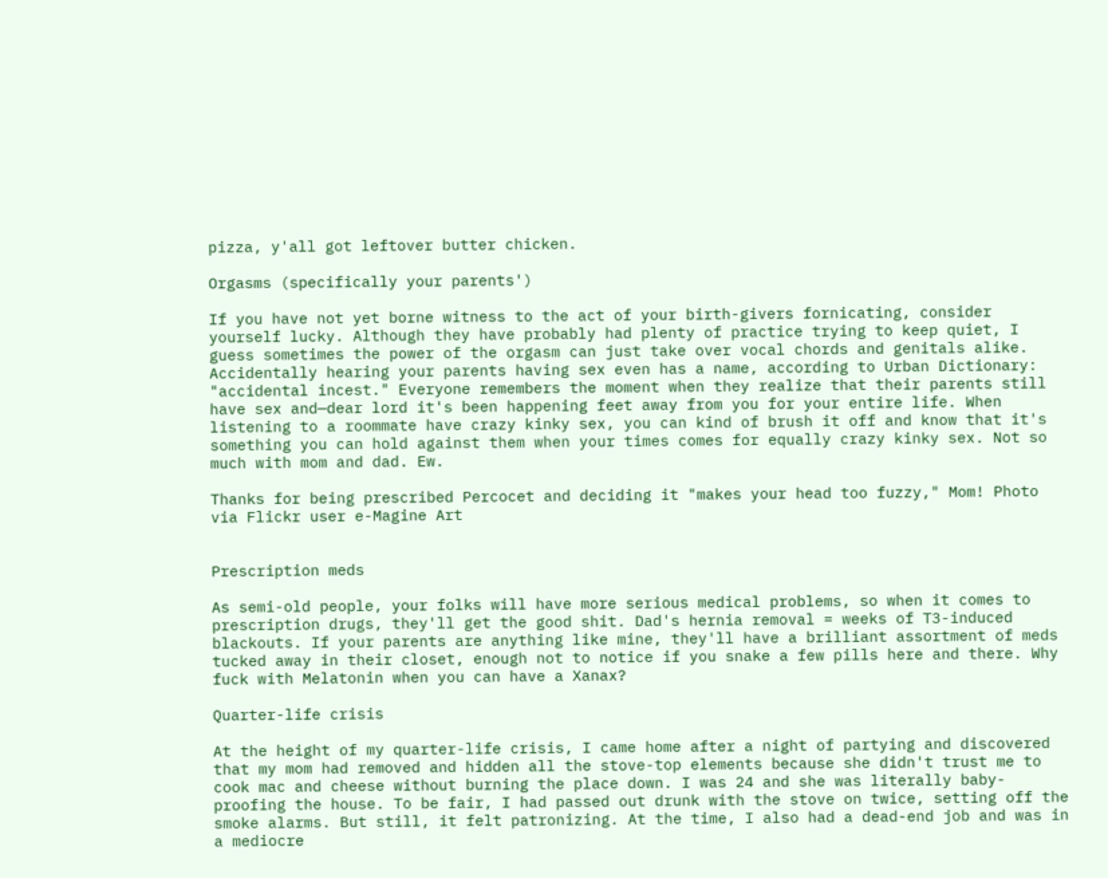pizza, y'all got leftover butter chicken.

Orgasms (specifically your parents')

If you have not yet borne witness to the act of your birth-givers fornicating, consider yourself lucky. Although they have probably had plenty of practice trying to keep quiet, I guess sometimes the power of the orgasm can just take over vocal chords and genitals alike. Accidentally hearing your parents having sex even has a name, according to Urban Dictionary: "accidental incest." Everyone remembers the moment when they realize that their parents still have sex and—dear lord it's been happening feet away from you for your entire life. When listening to a roommate have crazy kinky sex, you can kind of brush it off and know that it's something you can hold against them when your times comes for equally crazy kinky sex. Not so much with mom and dad. Ew.

Thanks for being prescribed Percocet and deciding it "makes your head too fuzzy," Mom! Photo via Flickr user e-Magine Art


Prescription meds

As semi-old people, your folks will have more serious medical problems, so when it comes to prescription drugs, they'll get the good shit. Dad's hernia removal = weeks of T3-induced blackouts. If your parents are anything like mine, they'll have a brilliant assortment of meds tucked away in their closet, enough not to notice if you snake a few pills here and there. Why fuck with Melatonin when you can have a Xanax?

Quarter-life crisis

At the height of my quarter-life crisis, I came home after a night of partying and discovered that my mom had removed and hidden all the stove-top elements because she didn't trust me to cook mac and cheese without burning the place down. I was 24 and she was literally baby-proofing the house. To be fair, I had passed out drunk with the stove on twice, setting off the smoke alarms. But still, it felt patronizing. At the time, I also had a dead-end job and was in a mediocre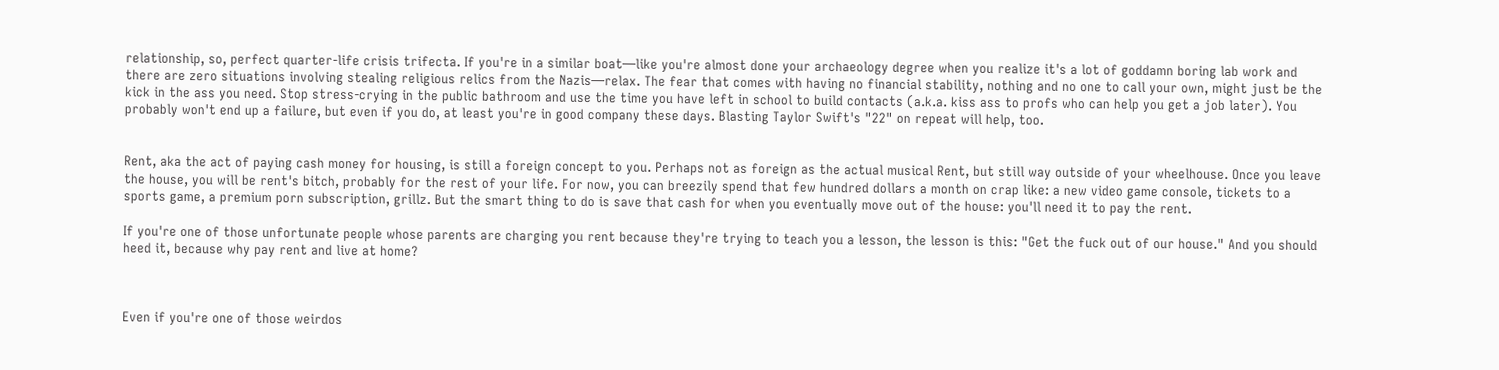relationship, so, perfect quarter-life crisis trifecta. If you're in a similar boat—like you're almost done your archaeology degree when you realize it's a lot of goddamn boring lab work and there are zero situations involving stealing religious relics from the Nazis—relax. The fear that comes with having no financial stability, nothing and no one to call your own, might just be the kick in the ass you need. Stop stress-crying in the public bathroom and use the time you have left in school to build contacts (a.k.a. kiss ass to profs who can help you get a job later). You probably won't end up a failure, but even if you do, at least you're in good company these days. Blasting Taylor Swift's "22" on repeat will help, too.


Rent, aka the act of paying cash money for housing, is still a foreign concept to you. Perhaps not as foreign as the actual musical Rent, but still way outside of your wheelhouse. Once you leave the house, you will be rent's bitch, probably for the rest of your life. For now, you can breezily spend that few hundred dollars a month on crap like: a new video game console, tickets to a sports game, a premium porn subscription, grillz. But the smart thing to do is save that cash for when you eventually move out of the house: you'll need it to pay the rent.

If you're one of those unfortunate people whose parents are charging you rent because they're trying to teach you a lesson, the lesson is this: "Get the fuck out of our house." And you should heed it, because why pay rent and live at home?



Even if you're one of those weirdos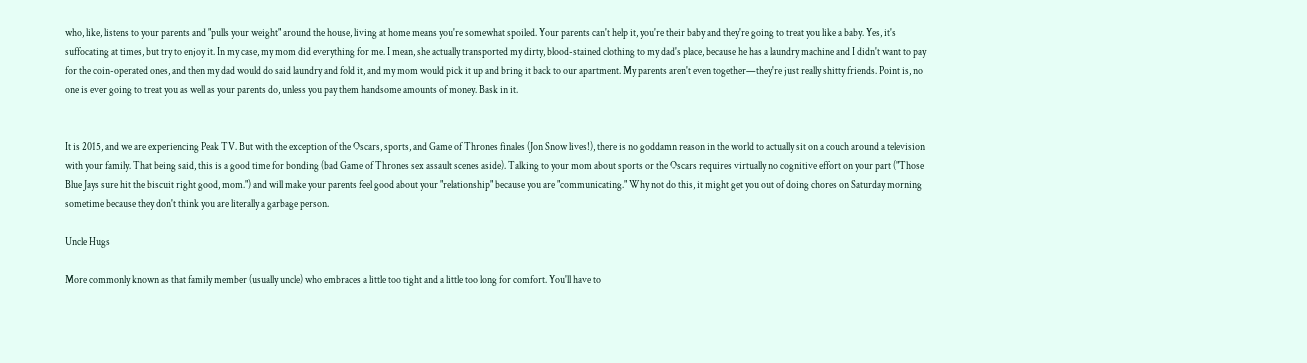who, like, listens to your parents and "pulls your weight" around the house, living at home means you're somewhat spoiled. Your parents can't help it, you're their baby and they're going to treat you like a baby. Yes, it's suffocating at times, but try to enjoy it. In my case, my mom did everything for me. I mean, she actually transported my dirty, blood-stained clothing to my dad's place, because he has a laundry machine and I didn't want to pay for the coin-operated ones, and then my dad would do said laundry and fold it, and my mom would pick it up and bring it back to our apartment. My parents aren't even together—they're just really shitty friends. Point is, no one is ever going to treat you as well as your parents do, unless you pay them handsome amounts of money. Bask in it.


It is 2015, and we are experiencing Peak TV. But with the exception of the Oscars, sports, and Game of Thrones finales (Jon Snow lives!), there is no goddamn reason in the world to actually sit on a couch around a television with your family. That being said, this is a good time for bonding (bad Game of Thrones sex assault scenes aside). Talking to your mom about sports or the Oscars requires virtually no cognitive effort on your part ("Those Blue Jays sure hit the biscuit right good, mom.") and will make your parents feel good about your "relationship" because you are "communicating." Why not do this, it might get you out of doing chores on Saturday morning sometime because they don't think you are literally a garbage person.

Uncle Hugs

More commonly known as that family member (usually uncle) who embraces a little too tight and a little too long for comfort. You'll have to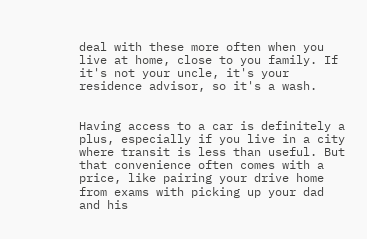deal with these more often when you live at home, close to you family. If it's not your uncle, it's your residence advisor, so it's a wash.


Having access to a car is definitely a plus, especially if you live in a city where transit is less than useful. But that convenience often comes with a price, like pairing your drive home from exams with picking up your dad and his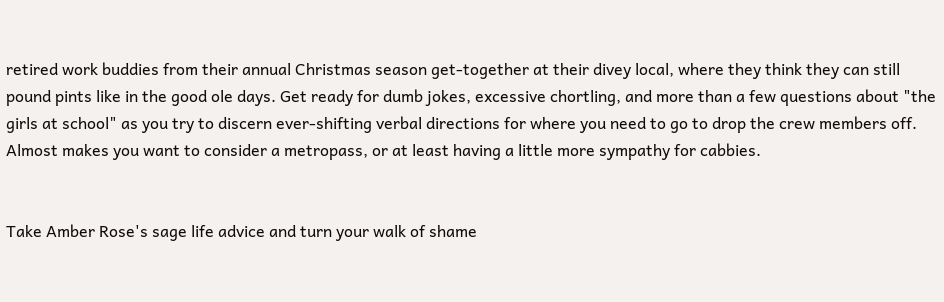retired work buddies from their annual Christmas season get-together at their divey local, where they think they can still pound pints like in the good ole days. Get ready for dumb jokes, excessive chortling, and more than a few questions about "the girls at school" as you try to discern ever-shifting verbal directions for where you need to go to drop the crew members off. Almost makes you want to consider a metropass, or at least having a little more sympathy for cabbies.


Take Amber Rose's sage life advice and turn your walk of shame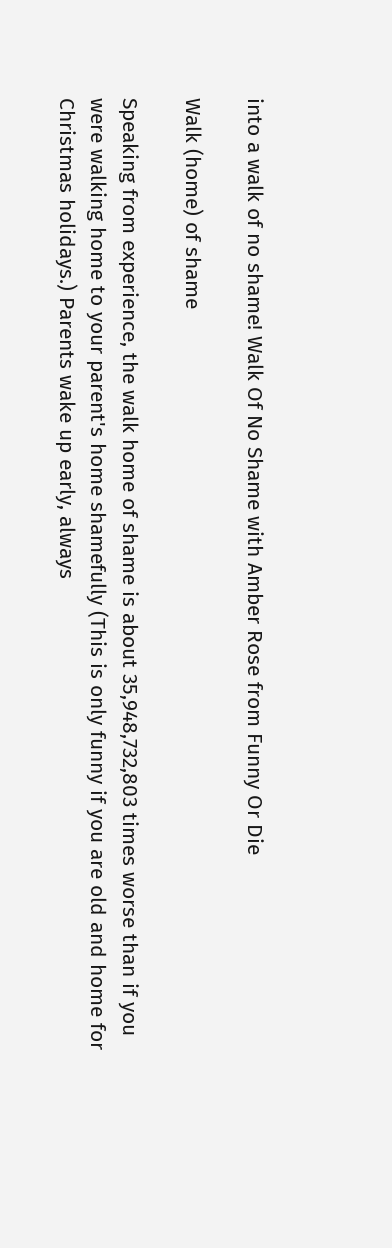into a walk of no shame! Walk Of No Shame with Amber Rose from Funny Or Die

Walk (home) of shame

Speaking from experience, the walk home of shame is about 35,948,732,803 times worse than if you were walking home to your parent's home shamefully (This is only funny if you are old and home for Christmas holidays.) Parents wake up early, always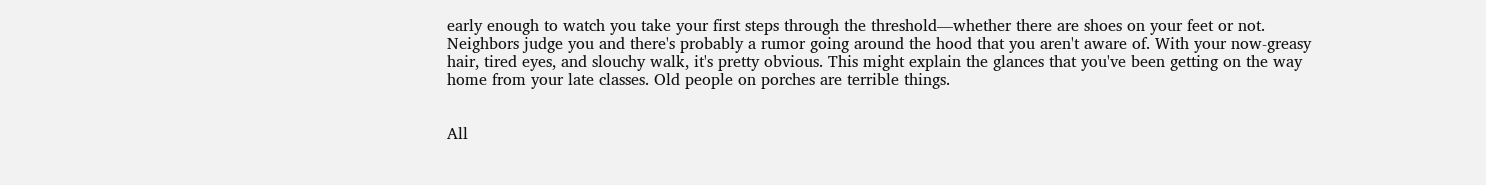early enough to watch you take your first steps through the threshold—whether there are shoes on your feet or not. Neighbors judge you and there's probably a rumor going around the hood that you aren't aware of. With your now-greasy hair, tired eyes, and slouchy walk, it's pretty obvious. This might explain the glances that you've been getting on the way home from your late classes. Old people on porches are terrible things.


All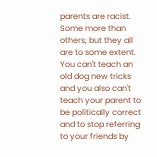parents are racist. Some more than others, but they all are to some extent. You can't teach an old dog new tricks and you also can't teach your parent to be politically correct and to stop referring to your friends by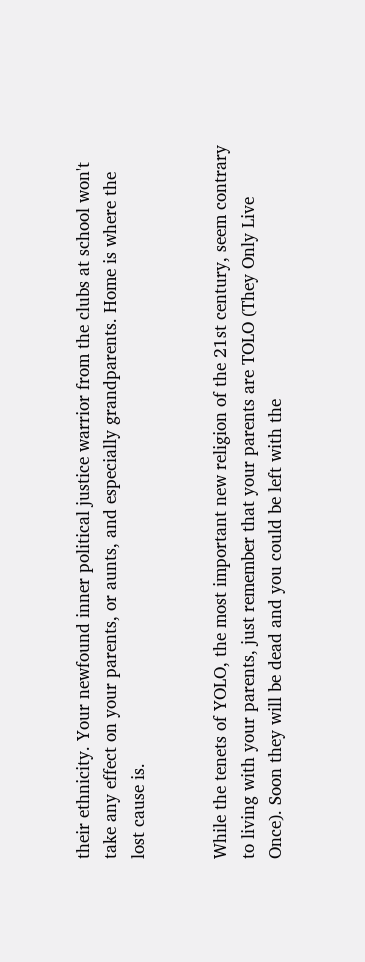their ethnicity. Your newfound inner political justice warrior from the clubs at school won't take any effect on your parents, or aunts, and especially grandparents. Home is where the lost cause is.


While the tenets of YOLO, the most important new religion of the 21st century, seem contrary to living with your parents, just remember that your parents are TOLO (They Only Live Once). Soon they will be dead and you could be left with the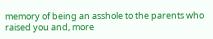memory of being an asshole to the parents who raised you and, more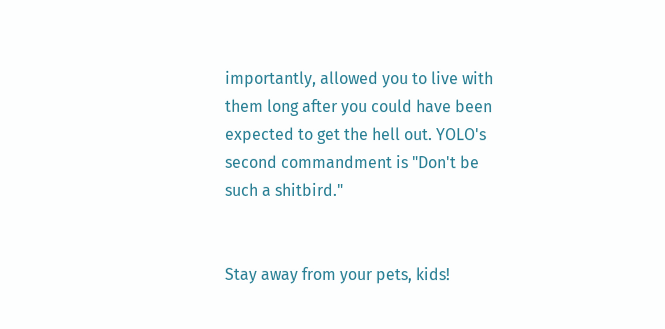importantly, allowed you to live with them long after you could have been expected to get the hell out. YOLO's second commandment is "Don't be such a shitbird."


Stay away from your pets, kids!